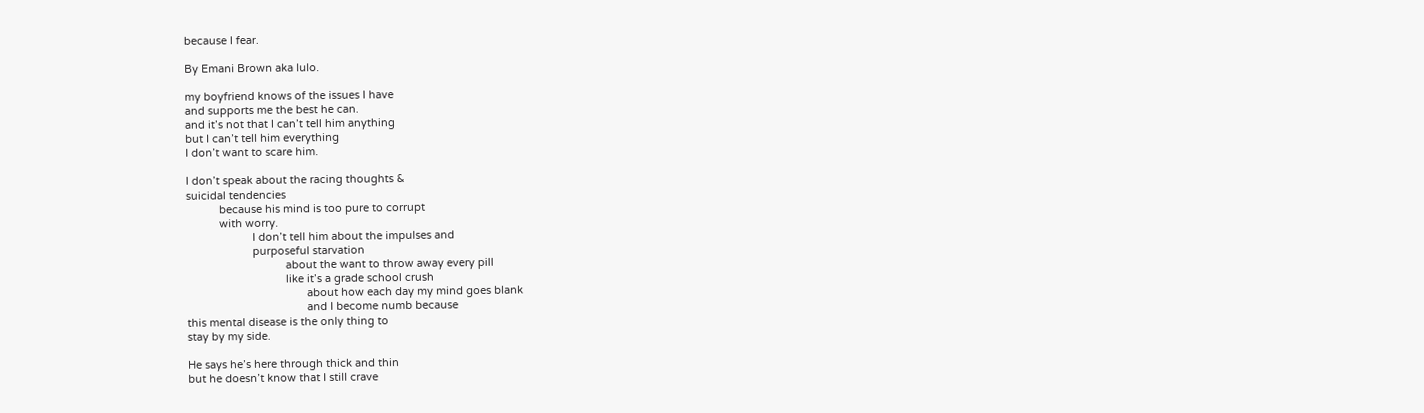because I fear.

By Emani Brown aka lulo.

my boyfriend knows of the issues I have
and supports me the best he can.
and it’s not that I can’t tell him anything
but I can’t tell him everything
I don’t want to scare him.

I don’t speak about the racing thoughts &
suicidal tendencies
           because his mind is too pure to corrupt
           with worry.
                      I don’t tell him about the impulses and
                      purposeful starvation
                                 about the want to throw away every pill
                                 like it’s a grade school crush
                                        about how each day my mind goes blank
                                        and I become numb because
this mental disease is the only thing to
stay by my side.

He says he’s here through thick and thin
but he doesn’t know that I still crave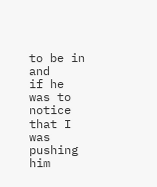to be in and
if he was to notice that I was pushing him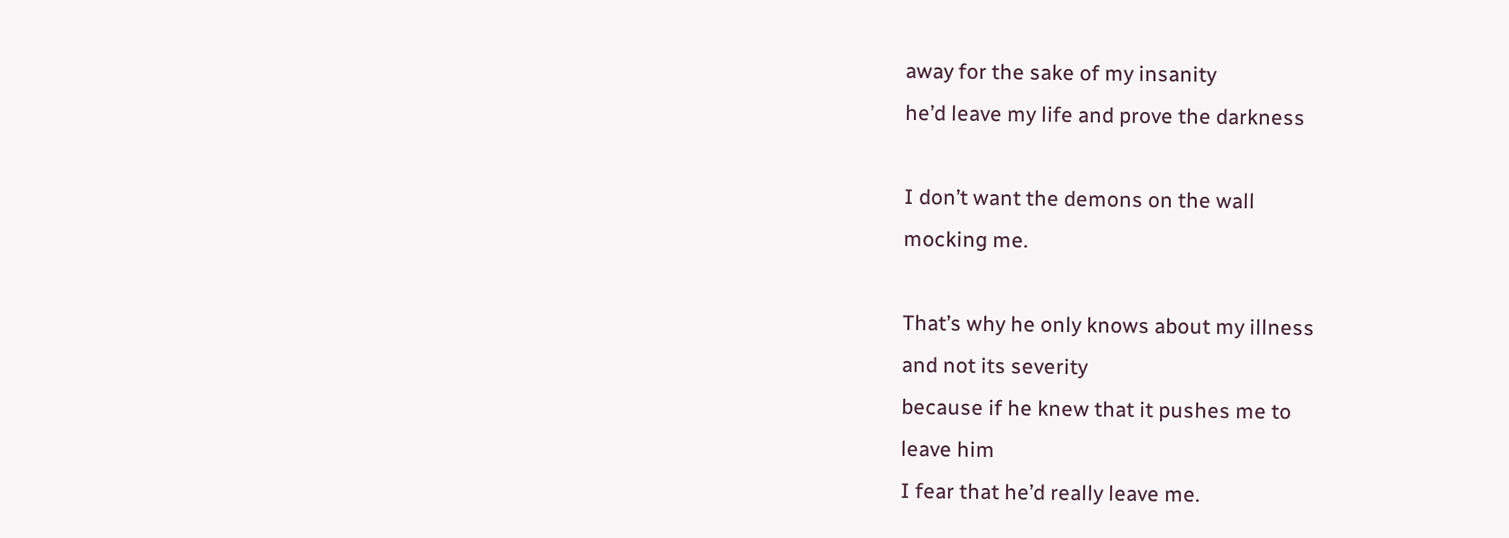away for the sake of my insanity
he’d leave my life and prove the darkness

I don’t want the demons on the wall
mocking me.

That’s why he only knows about my illness
and not its severity
because if he knew that it pushes me to
leave him
I fear that he’d really leave me.